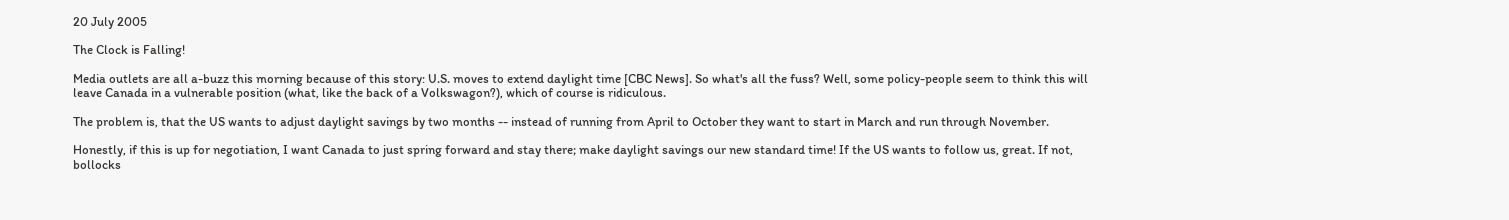20 July 2005

The Clock is Falling!

Media outlets are all a-buzz this morning because of this story: U.S. moves to extend daylight time [CBC News]. So what's all the fuss? Well, some policy-people seem to think this will leave Canada in a vulnerable position (what, like the back of a Volkswagon?), which of course is ridiculous.

The problem is, that the US wants to adjust daylight savings by two months -- instead of running from April to October they want to start in March and run through November.

Honestly, if this is up for negotiation, I want Canada to just spring forward and stay there; make daylight savings our new standard time! If the US wants to follow us, great. If not, bollocks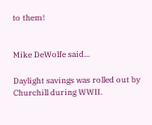to them!


Mike DeWolfe said...

Daylight savings was rolled out by Churchill during WWII.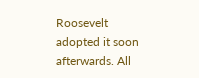Roosevelt adopted it soon afterwards. All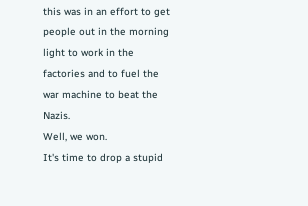this was in an effort to get people out in the morning light to work in the factories and to fuel the war machine to beat the Nazis.
Well, we won.
It's time to drop a stupid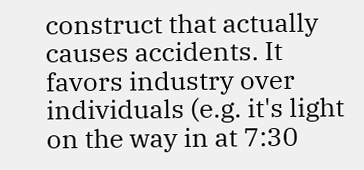construct that actually causes accidents. It favors industry over individuals (e.g. it's light on the way in at 7:30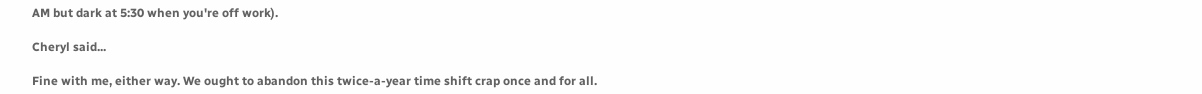AM but dark at 5:30 when you're off work).

Cheryl said...

Fine with me, either way. We ought to abandon this twice-a-year time shift crap once and for all.